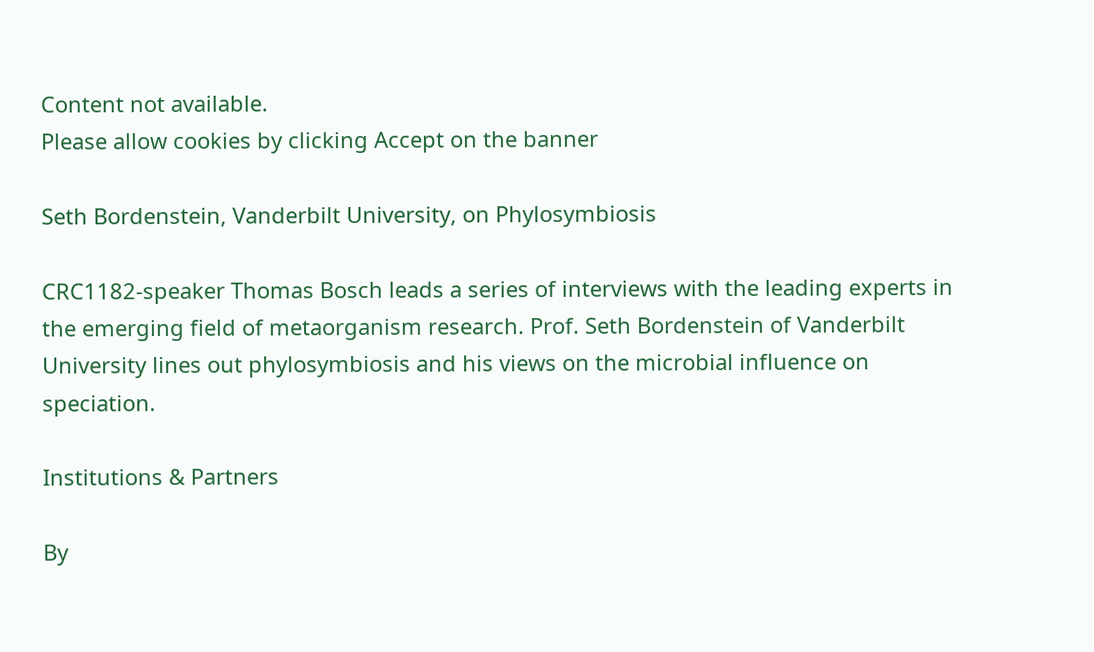Content not available.
Please allow cookies by clicking Accept on the banner

Seth Bordenstein, Vanderbilt University, on Phylosymbiosis

CRC1182-speaker Thomas Bosch leads a series of interviews with the leading experts in the emerging field of metaorganism research. Prof. Seth Bordenstein of Vanderbilt University lines out phylosymbiosis and his views on the microbial influence on speciation.

Institutions & Partners

By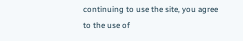continuing to use the site, you agree to the use of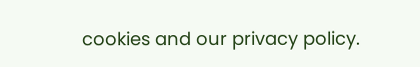cookies and our privacy policy.